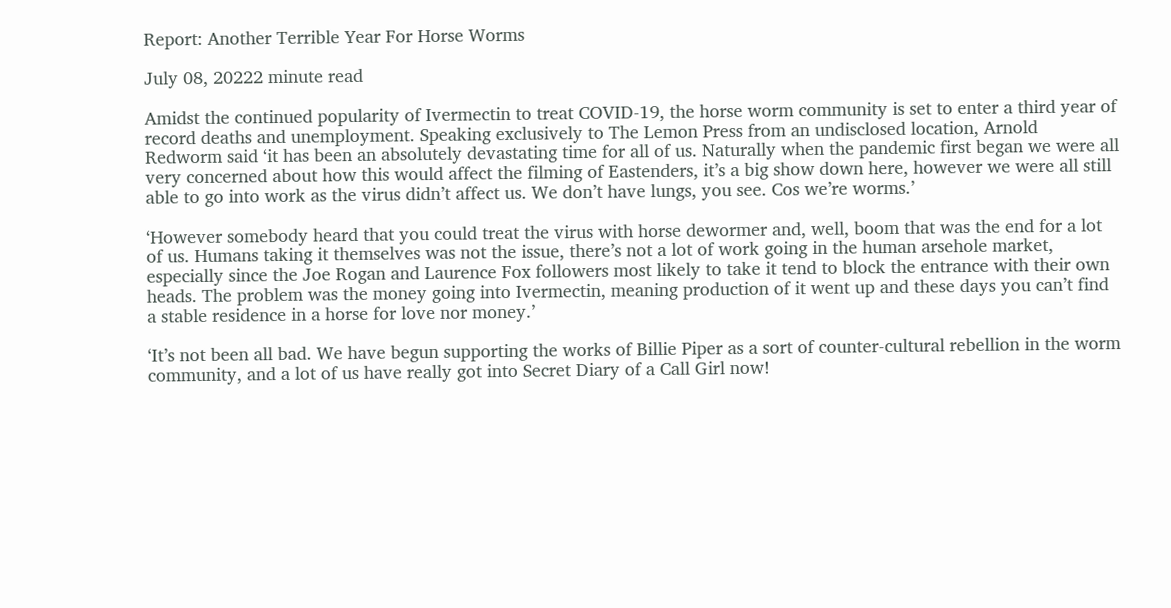Report: Another Terrible Year For Horse Worms

July 08, 20222 minute read

Amidst the continued popularity of Ivermectin to treat COVID-19, the horse worm community is set to enter a third year of record deaths and unemployment. Speaking exclusively to The Lemon Press from an undisclosed location, Arnold Redworm said ‘it has been an absolutely devastating time for all of us. Naturally when the pandemic first began we were all very concerned about how this would affect the filming of Eastenders, it’s a big show down here, however we were all still able to go into work as the virus didn’t affect us. We don’t have lungs, you see. Cos we’re worms.’

‘However somebody heard that you could treat the virus with horse dewormer and, well, boom that was the end for a lot of us. Humans taking it themselves was not the issue, there’s not a lot of work going in the human arsehole market, especially since the Joe Rogan and Laurence Fox followers most likely to take it tend to block the entrance with their own heads. The problem was the money going into Ivermectin, meaning production of it went up and these days you can’t find a stable residence in a horse for love nor money.’

‘It’s not been all bad. We have begun supporting the works of Billie Piper as a sort of counter-cultural rebellion in the worm community, and a lot of us have really got into Secret Diary of a Call Girl now!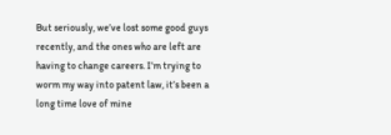But seriously, we’ve lost some good guys recently, and the ones who are left are having to change careers. I’m trying to worm my way into patent law, it’s been a long time love of mine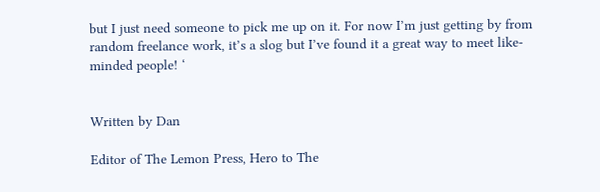but I just need someone to pick me up on it. For now I’m just getting by from random freelance work, it’s a slog but I’ve found it a great way to meet like-minded people! ‘


Written by Dan

Editor of The Lemon Press, Hero to The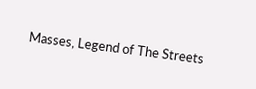Masses, Legend of The Streets